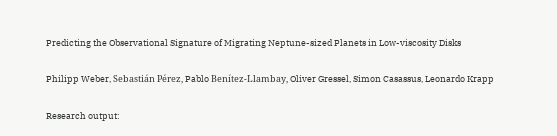Predicting the Observational Signature of Migrating Neptune-sized Planets in Low-viscosity Disks

Philipp Weber, Sebastián Pérez, Pablo Benítez-Llambay, Oliver Gressel, Simon Casassus, Leonardo Krapp

Research output: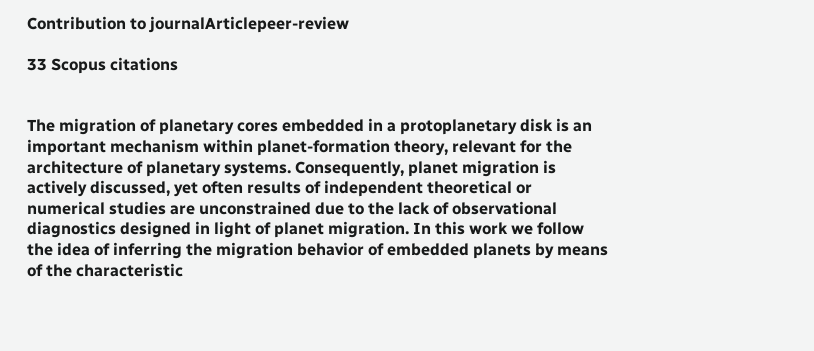Contribution to journalArticlepeer-review

33 Scopus citations


The migration of planetary cores embedded in a protoplanetary disk is an important mechanism within planet-formation theory, relevant for the architecture of planetary systems. Consequently, planet migration is actively discussed, yet often results of independent theoretical or numerical studies are unconstrained due to the lack of observational diagnostics designed in light of planet migration. In this work we follow the idea of inferring the migration behavior of embedded planets by means of the characteristic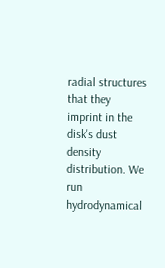radial structures that they imprint in the disk's dust density distribution. We run hydrodynamical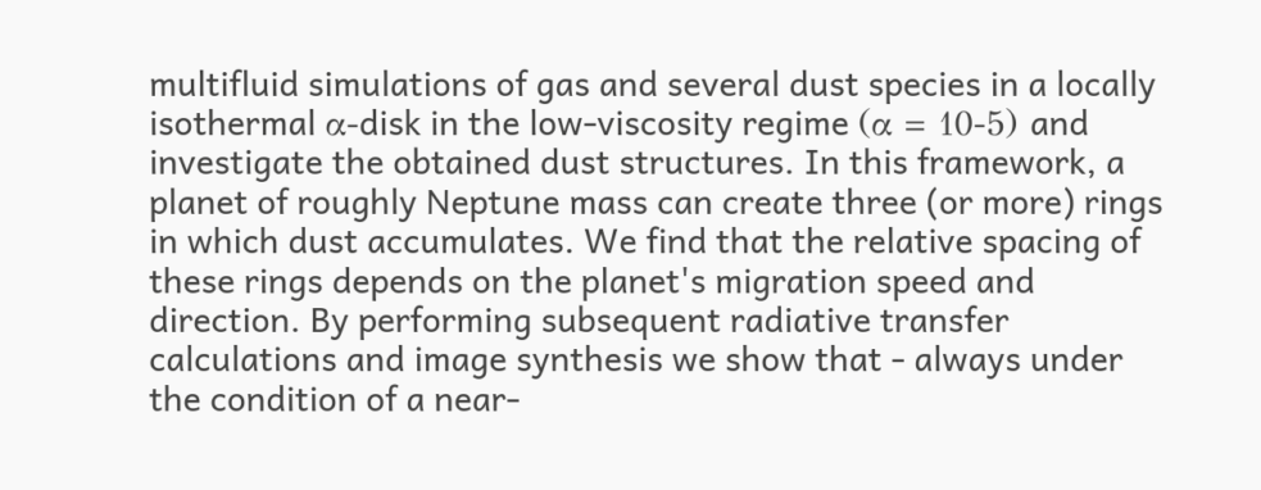multifluid simulations of gas and several dust species in a locally isothermal α-disk in the low-viscosity regime (α = 10-5) and investigate the obtained dust structures. In this framework, a planet of roughly Neptune mass can create three (or more) rings in which dust accumulates. We find that the relative spacing of these rings depends on the planet's migration speed and direction. By performing subsequent radiative transfer calculations and image synthesis we show that - always under the condition of a near-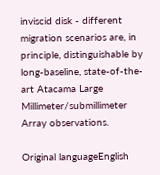inviscid disk - different migration scenarios are, in principle, distinguishable by long-baseline, state-of-the-art Atacama Large Millimeter/submillimeter Array observations.

Original languageEnglish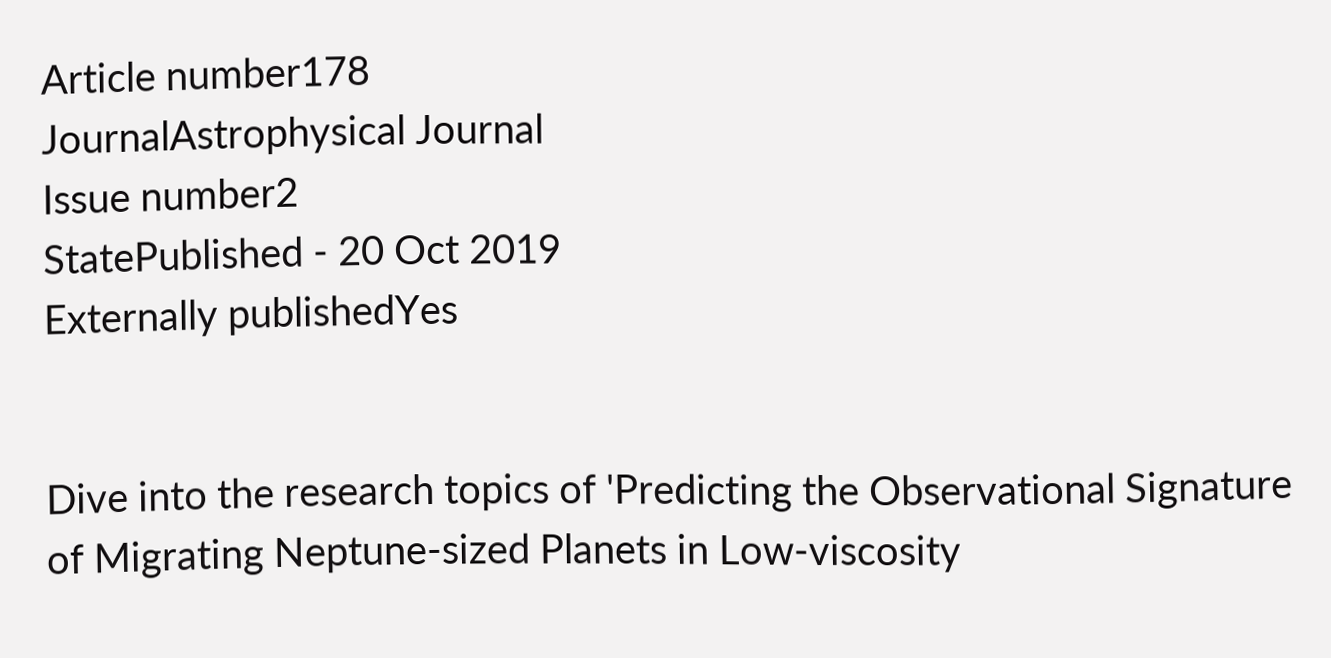Article number178
JournalAstrophysical Journal
Issue number2
StatePublished - 20 Oct 2019
Externally publishedYes


Dive into the research topics of 'Predicting the Observational Signature of Migrating Neptune-sized Planets in Low-viscosity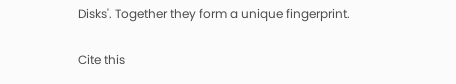Disks'. Together they form a unique fingerprint.

Cite this